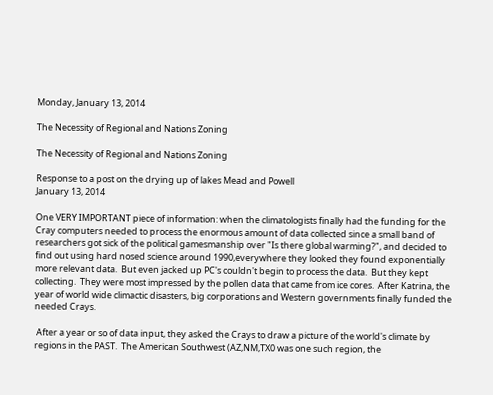Monday, January 13, 2014

The Necessity of Regional and Nations Zoning

The Necessity of Regional and Nations Zoning

Response to a post on the drying up of lakes Mead and Powell
January 13, 2014

One VERY IMPORTANT piece of information: when the climatologists finally had the funding for the Cray computers needed to process the enormous amount of data collected since a small band of researchers got sick of the political gamesmanship over "Is there global warming?", and decided to find out using hard nosed science around 1990,everywhere they looked they found exponentially more relevant data.  But even jacked up PC's couldn't begin to process the data.  But they kept collecting.  They were most impressed by the pollen data that came from ice cores.  After Katrina, the year of world wide climactic disasters, big corporations and Western governments finally funded the needed Crays.

 After a year or so of data input, they asked the Crays to draw a picture of the world's climate by regions in the PAST.  The American Southwest (AZ,NM,TX0 was one such region, the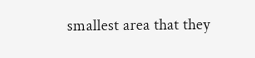smallest area that they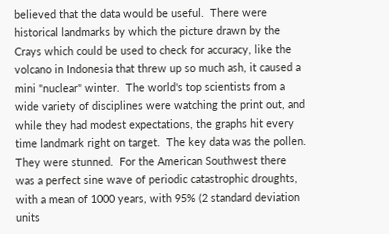believed that the data would be useful.  There were historical landmarks by which the picture drawn by the Crays which could be used to check for accuracy, like the volcano in Indonesia that threw up so much ash, it caused a mini "nuclear" winter.  The world's top scientists from a wide variety of disciplines were watching the print out, and while they had modest expectations, the graphs hit every time landmark right on target.  The key data was the pollen.  They were stunned.  For the American Southwest there was a perfect sine wave of periodic catastrophic droughts, with a mean of 1000 years, with 95% (2 standard deviation units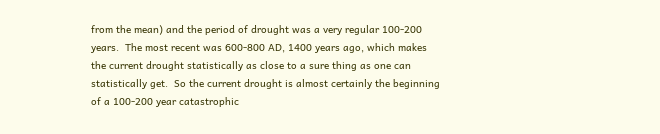from the mean) and the period of drought was a very regular 100-200 years.  The most recent was 600-800 AD, 1400 years ago, which makes the current drought statistically as close to a sure thing as one can statistically get.  So the current drought is almost certainly the beginning of a 100-200 year catastrophic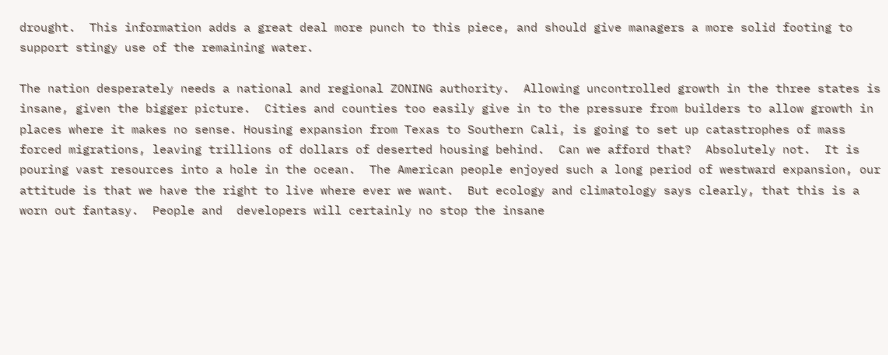drought.  This information adds a great deal more punch to this piece, and should give managers a more solid footing to support stingy use of the remaining water.

The nation desperately needs a national and regional ZONING authority.  Allowing uncontrolled growth in the three states is insane, given the bigger picture.  Cities and counties too easily give in to the pressure from builders to allow growth in places where it makes no sense. Housing expansion from Texas to Southern Cali, is going to set up catastrophes of mass forced migrations, leaving trillions of dollars of deserted housing behind.  Can we afford that?  Absolutely not.  It is pouring vast resources into a hole in the ocean.  The American people enjoyed such a long period of westward expansion, our attitude is that we have the right to live where ever we want.  But ecology and climatology says clearly, that this is a worn out fantasy.  People and  developers will certainly no stop the insane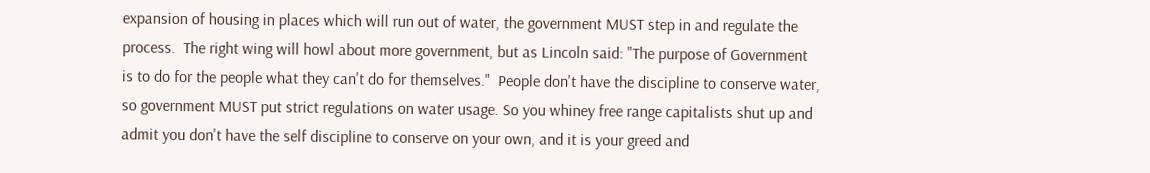expansion of housing in places which will run out of water, the government MUST step in and regulate the process.  The right wing will howl about more government, but as Lincoln said: "The purpose of Government is to do for the people what they can't do for themselves."  People don't have the discipline to conserve water, so government MUST put strict regulations on water usage. So you whiney free range capitalists shut up and admit you don't have the self discipline to conserve on your own, and it is your greed and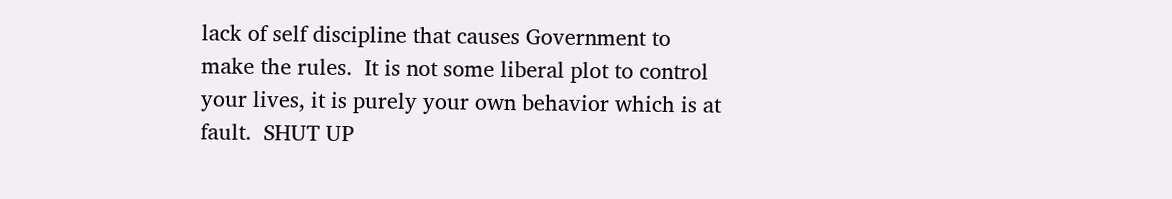lack of self discipline that causes Government to make the rules.  It is not some liberal plot to control your lives, it is purely your own behavior which is at fault.  SHUT UP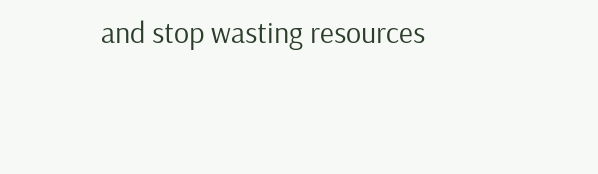and stop wasting resources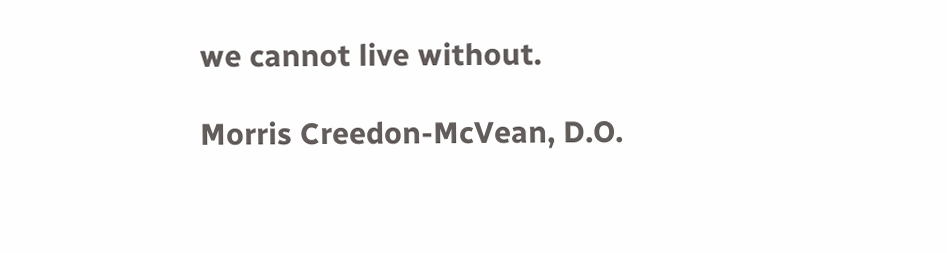we cannot live without.

Morris Creedon-McVean, D.O.